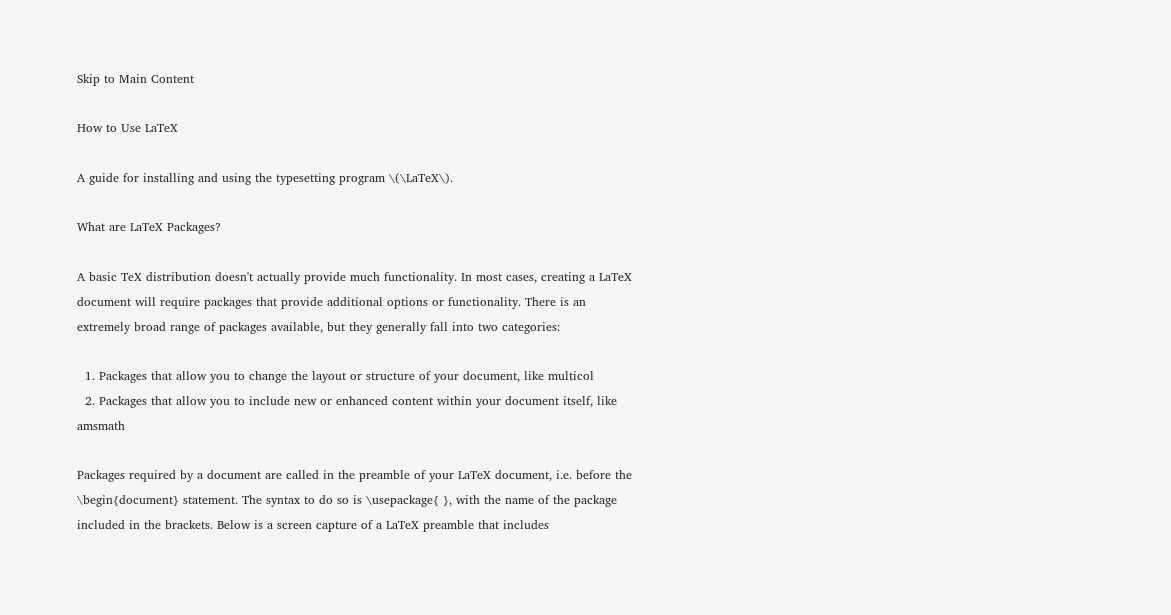Skip to Main Content

How to Use LaTeX

A guide for installing and using the typesetting program \(\LaTeX\).

What are LaTeX Packages?

A basic TeX distribution doesn't actually provide much functionality. In most cases, creating a LaTeX document will require packages that provide additional options or functionality. There is an extremely broad range of packages available, but they generally fall into two categories:

  1. Packages that allow you to change the layout or structure of your document, like multicol
  2. Packages that allow you to include new or enhanced content within your document itself, like amsmath

Packages required by a document are called in the preamble of your LaTeX document, i.e. before the \begin{document} statement. The syntax to do so is \usepackage{ }, with the name of the package included in the brackets. Below is a screen capture of a LaTeX preamble that includes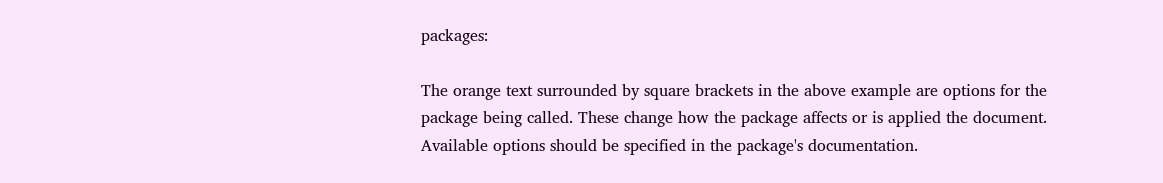packages:

The orange text surrounded by square brackets in the above example are options for the package being called. These change how the package affects or is applied the document. Available options should be specified in the package's documentation.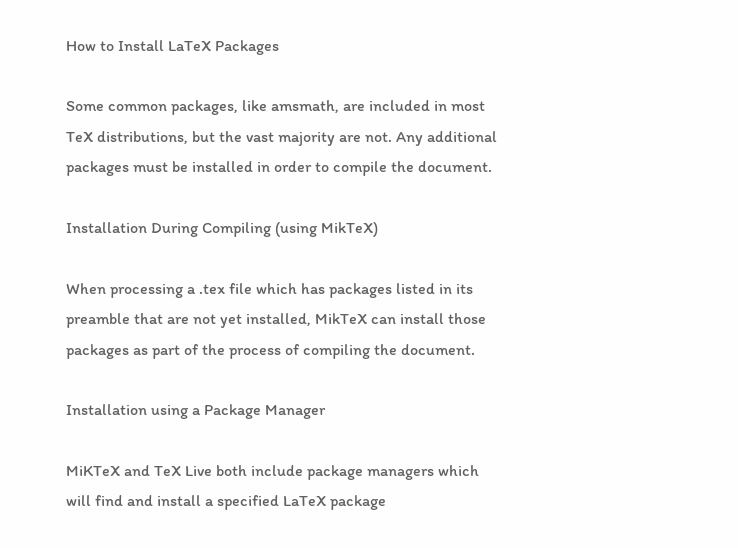How to Install LaTeX Packages

Some common packages, like amsmath, are included in most TeX distributions, but the vast majority are not. Any additional packages must be installed in order to compile the document.

Installation During Compiling (using MikTeX)

When processing a .tex file which has packages listed in its preamble that are not yet installed, MikTeX can install those packages as part of the process of compiling the document.

Installation using a Package Manager

MiKTeX and TeX Live both include package managers which will find and install a specified LaTeX package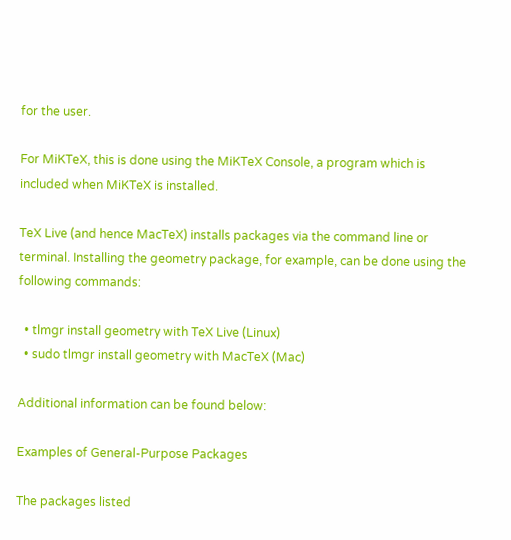for the user.

For MiKTeX, this is done using the MiKTeX Console, a program which is included when MiKTeX is installed.

TeX Live (and hence MacTeX) installs packages via the command line or terminal. Installing the geometry package, for example, can be done using the following commands:

  • tlmgr install geometry with TeX Live (Linux)
  • sudo tlmgr install geometry with MacTeX (Mac)

Additional information can be found below:

Examples of General-Purpose Packages

The packages listed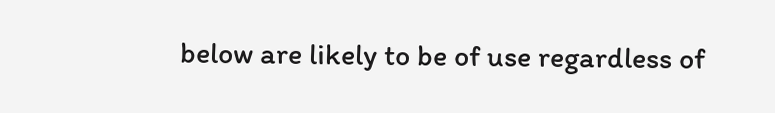below are likely to be of use regardless of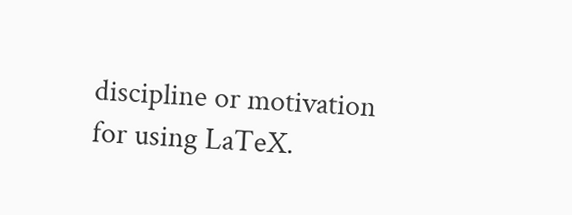discipline or motivation for using LaTeX.